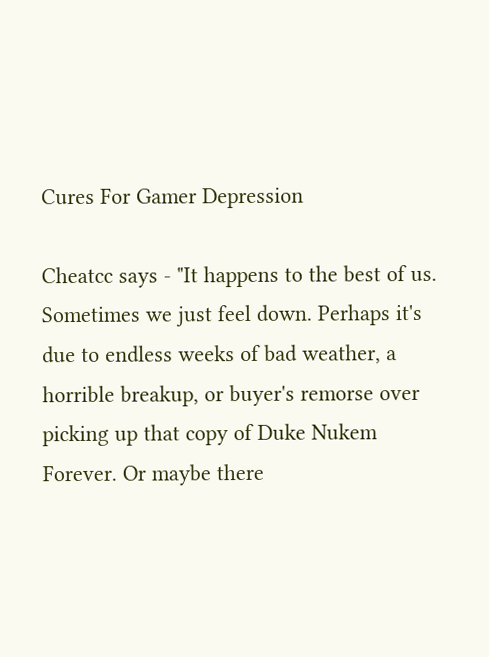Cures For Gamer Depression

Cheatcc says - "It happens to the best of us. Sometimes we just feel down. Perhaps it's due to endless weeks of bad weather, a horrible breakup, or buyer's remorse over picking up that copy of Duke Nukem Forever. Or maybe there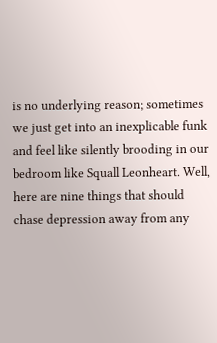is no underlying reason; sometimes we just get into an inexplicable funk and feel like silently brooding in our bedroom like Squall Leonheart. Well, here are nine things that should chase depression away from any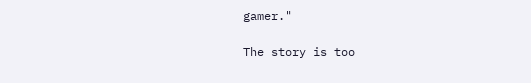gamer."

The story is too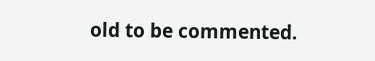old to be commented.